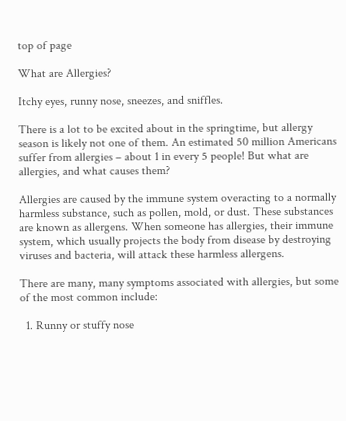top of page

What are Allergies?

Itchy eyes, runny nose, sneezes, and sniffles.

There is a lot to be excited about in the springtime, but allergy season is likely not one of them. An estimated 50 million Americans suffer from allergies – about 1 in every 5 people! But what are allergies, and what causes them?

Allergies are caused by the immune system overacting to a normally harmless substance, such as pollen, mold, or dust. These substances are known as allergens. When someone has allergies, their immune system, which usually projects the body from disease by destroying viruses and bacteria, will attack these harmless allergens.

There are many, many symptoms associated with allergies, but some of the most common include:

  1. Runny or stuffy nose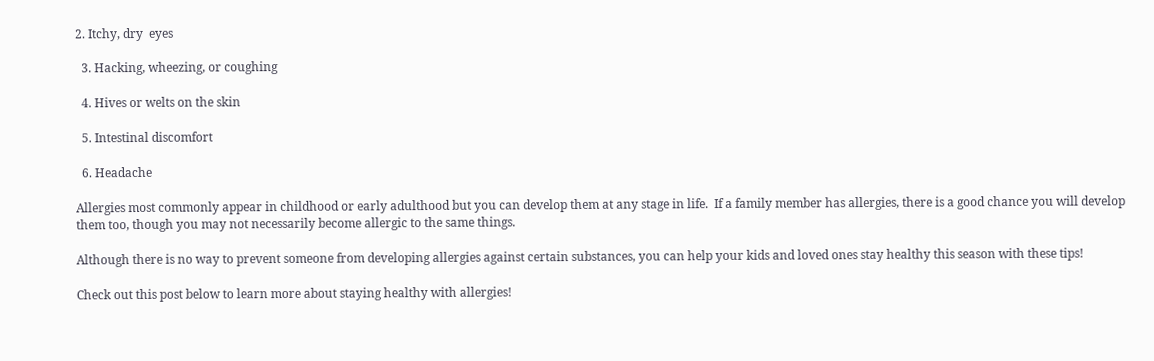2. Itchy, dry  eyes

  3. Hacking, wheezing, or coughing

  4. Hives or welts on the skin

  5. Intestinal discomfort

  6. Headache

Allergies most commonly appear in childhood or early adulthood but you can develop them at any stage in life.  If a family member has allergies, there is a good chance you will develop them too, though you may not necessarily become allergic to the same things.

Although there is no way to prevent someone from developing allergies against certain substances, you can help your kids and loved ones stay healthy this season with these tips!

Check out this post below to learn more about staying healthy with allergies!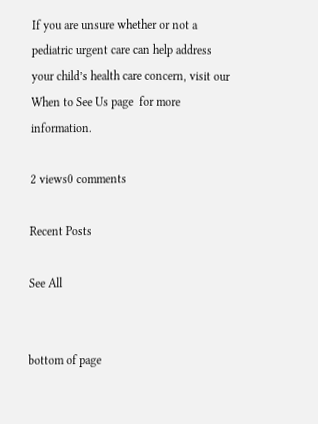If you are unsure whether or not a pediatric urgent care can help address your child’s health care concern, visit our When to See Us page  for more information.

2 views0 comments

Recent Posts

See All


bottom of page